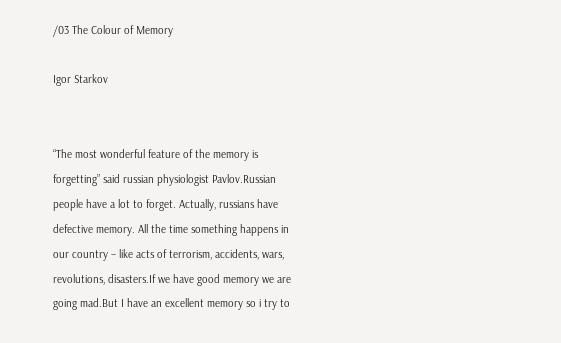/03 The Colour of Memory

Igor Starkov


“The most wonderful feature of the memory is forgetting” said russian physiologist Pavlov.Russian people have a lot to forget. Actually, russians have defective memory. All the time something happens in our country – like acts of terrorism, accidents, wars, revolutions, disasters.If we have good memory we are going mad.But I have an excellent memory so i try to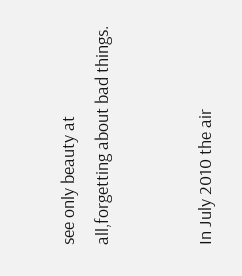see only beauty at all,forgetting about bad things.


In July 2010 the air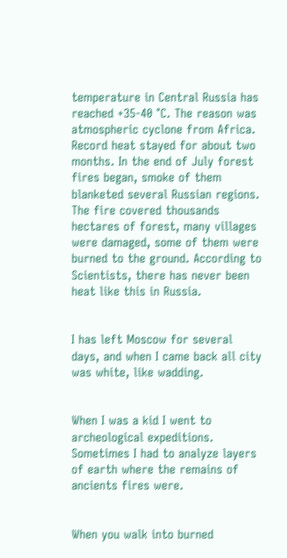temperature in Central Russia has reached +35-40 °C. The reason was atmospheric cyclone from Africa. Record heat stayed for about two months. In the end of July forest fires began, smoke of them blanketed several Russian regions. The fire covered thousands hectares of forest, many villages were damaged, some of them were burned to the ground. According to Scientists, there has never been heat like this in Russia.


I has left Moscow for several days, and when I came back all city was white, like wadding.


When I was a kid I went to archeological expeditions. Sometimes I had to analyze layers of earth where the remains of ancients fires were.


When you walk into burned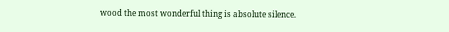wood the most wonderful thing is absolute silence.